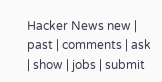Hacker News new | past | comments | ask | show | jobs | submit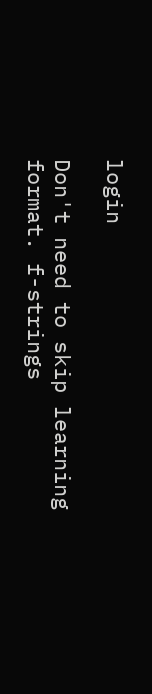login

Don't need to skip learning format. f-strings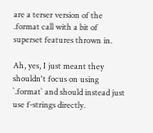are a terser version of the .format call with a bit of superset features thrown in.

Ah, yes, I just meant they shouldn't focus on using `.format` and should instead just use f-strings directly.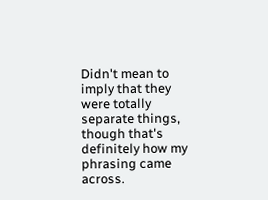Didn't mean to imply that they were totally separate things, though that's definitely how my phrasing came across.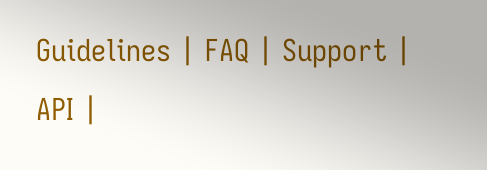Guidelines | FAQ | Support | API |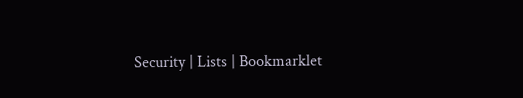Security | Lists | Bookmarklet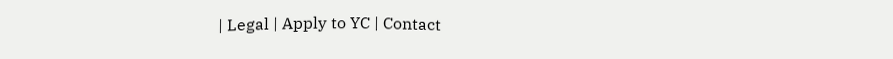| Legal | Apply to YC | Contact